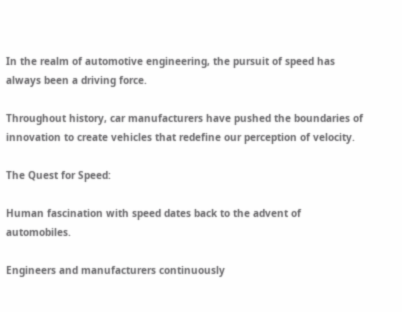In the realm of automotive engineering, the pursuit of speed has always been a driving force.

Throughout history, car manufacturers have pushed the boundaries of innovation to create vehicles that redefine our perception of velocity.

The Quest for Speed:

Human fascination with speed dates back to the advent of automobiles.

Engineers and manufacturers continuously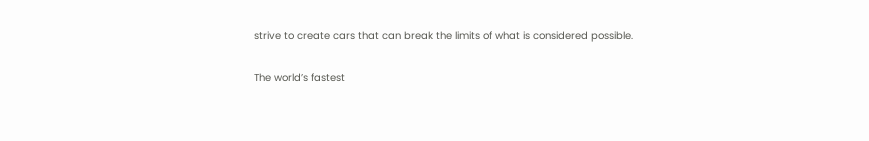strive to create cars that can break the limits of what is considered possible.

The world’s fastest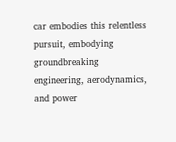car embodies this relentless pursuit, embodying groundbreaking engineering, aerodynamics, and power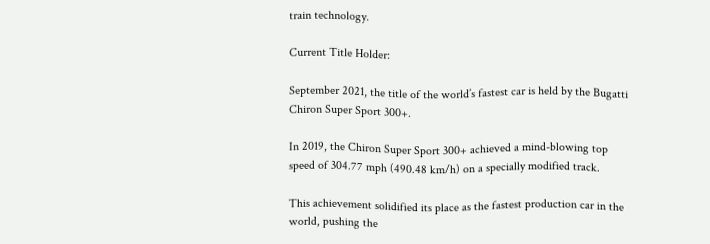train technology.

Current Title Holder:

September 2021, the title of the world’s fastest car is held by the Bugatti Chiron Super Sport 300+.

In 2019, the Chiron Super Sport 300+ achieved a mind-blowing top speed of 304.77 mph (490.48 km/h) on a specially modified track.

This achievement solidified its place as the fastest production car in the world, pushing the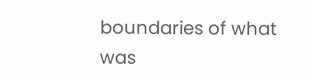boundaries of what was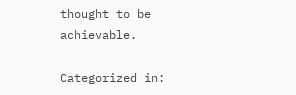thought to be achievable.

Categorized in: